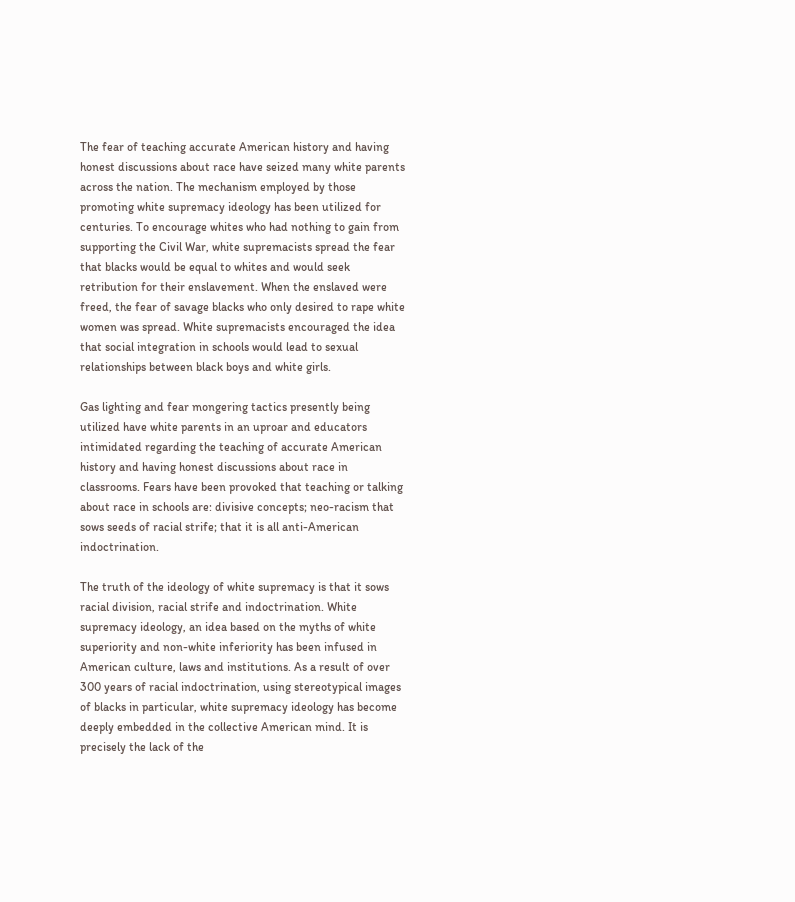The fear of teaching accurate American history and having honest discussions about race have seized many white parents across the nation. The mechanism employed by those promoting white supremacy ideology has been utilized for centuries. To encourage whites who had nothing to gain from supporting the Civil War, white supremacists spread the fear that blacks would be equal to whites and would seek retribution for their enslavement. When the enslaved were freed, the fear of savage blacks who only desired to rape white women was spread. White supremacists encouraged the idea that social integration in schools would lead to sexual relationships between black boys and white girls.

Gas lighting and fear mongering tactics presently being utilized have white parents in an uproar and educators intimidated regarding the teaching of accurate American history and having honest discussions about race in classrooms. Fears have been provoked that teaching or talking about race in schools are: divisive concepts; neo-racism that sows seeds of racial strife; that it is all anti-American indoctrination.

The truth of the ideology of white supremacy is that it sows racial division, racial strife and indoctrination. White supremacy ideology, an idea based on the myths of white superiority and non-white inferiority has been infused in American culture, laws and institutions. As a result of over 300 years of racial indoctrination, using stereotypical images of blacks in particular, white supremacy ideology has become deeply embedded in the collective American mind. It is precisely the lack of the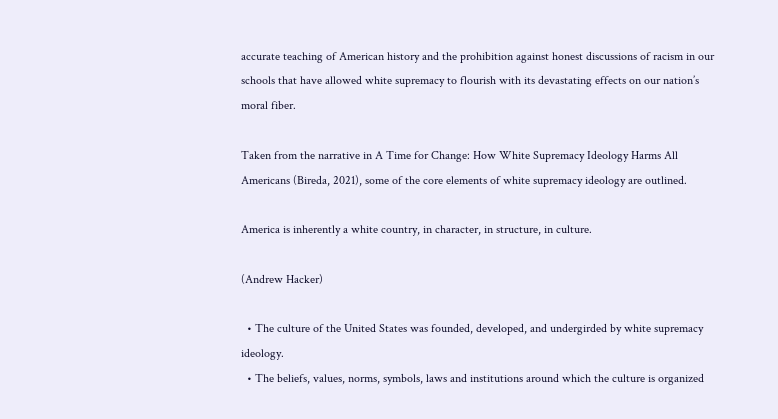accurate teaching of American history and the prohibition against honest discussions of racism in our schools that have allowed white supremacy to flourish with its devastating effects on our nation’s moral fiber.

Taken from the narrative in A Time for Change: How White Supremacy Ideology Harms All Americans (Bireda, 2021), some of the core elements of white supremacy ideology are outlined.

America is inherently a white country, in character, in structure, in culture.

(Andrew Hacker)

  • The culture of the United States was founded, developed, and undergirded by white supremacy ideology.
  • The beliefs, values, norms, symbols, laws and institutions around which the culture is organized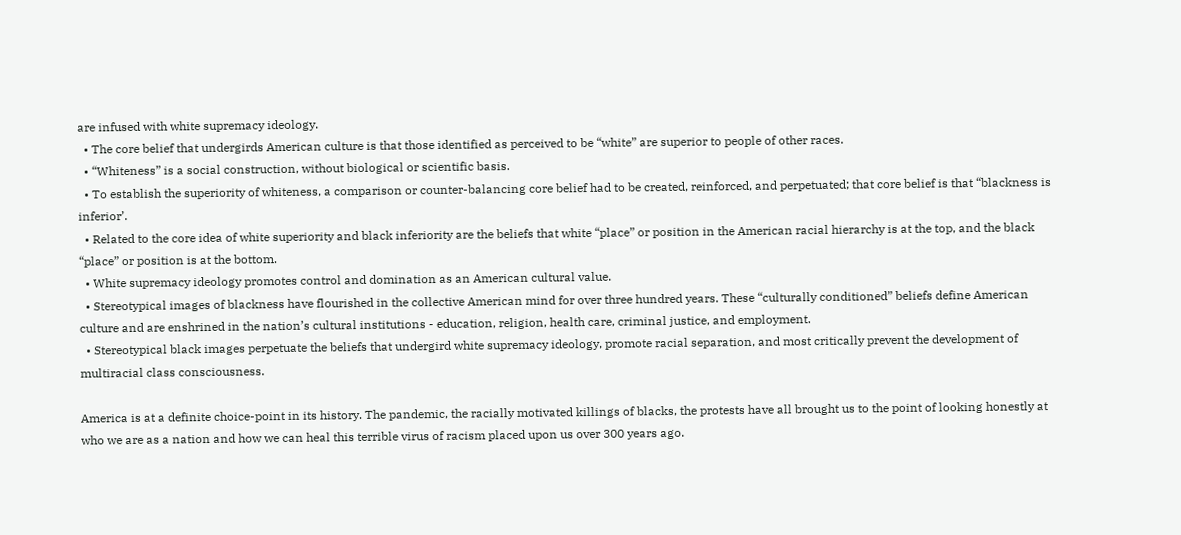are infused with white supremacy ideology.
  • The core belief that undergirds American culture is that those identified as perceived to be “white” are superior to people of other races.
  • “Whiteness” is a social construction, without biological or scientific basis.
  • To establish the superiority of whiteness, a comparison or counter-balancing core belief had to be created, reinforced, and perpetuated; that core belief is that “blackness is inferior’.
  • Related to the core idea of white superiority and black inferiority are the beliefs that white “place” or position in the American racial hierarchy is at the top, and the black “place” or position is at the bottom.
  • White supremacy ideology promotes control and domination as an American cultural value.
  • Stereotypical images of blackness have flourished in the collective American mind for over three hundred years. These “culturally conditioned” beliefs define American culture and are enshrined in the nation’s cultural institutions - education, religion, health care, criminal justice, and employment.
  • Stereotypical black images perpetuate the beliefs that undergird white supremacy ideology, promote racial separation, and most critically prevent the development of multiracial class consciousness.

America is at a definite choice-point in its history. The pandemic, the racially motivated killings of blacks, the protests have all brought us to the point of looking honestly at who we are as a nation and how we can heal this terrible virus of racism placed upon us over 300 years ago.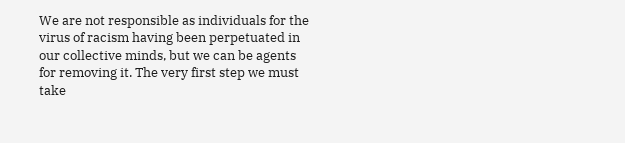We are not responsible as individuals for the virus of racism having been perpetuated in our collective minds, but we can be agents for removing it. The very first step we must take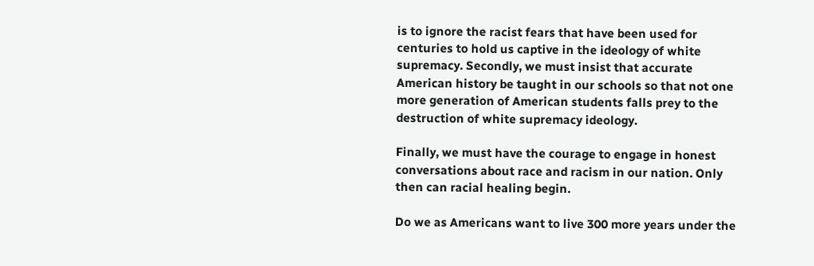is to ignore the racist fears that have been used for centuries to hold us captive in the ideology of white supremacy. Secondly, we must insist that accurate American history be taught in our schools so that not one more generation of American students falls prey to the destruction of white supremacy ideology.

Finally, we must have the courage to engage in honest conversations about race and racism in our nation. Only then can racial healing begin.

Do we as Americans want to live 300 more years under the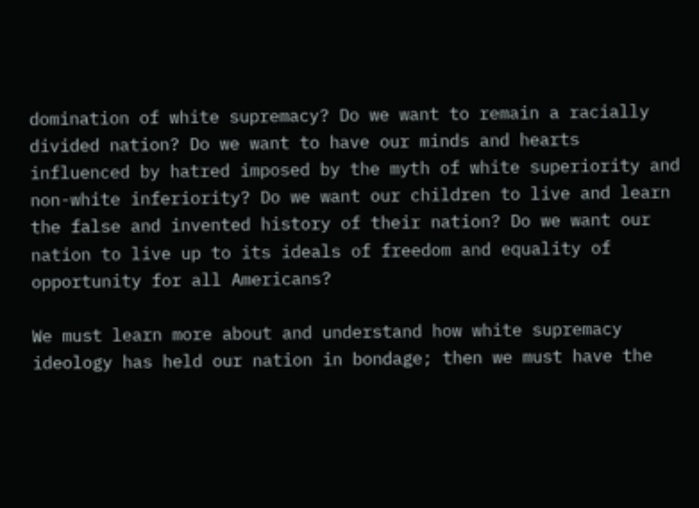domination of white supremacy? Do we want to remain a racially divided nation? Do we want to have our minds and hearts influenced by hatred imposed by the myth of white superiority and non-white inferiority? Do we want our children to live and learn the false and invented history of their nation? Do we want our nation to live up to its ideals of freedom and equality of opportunity for all Americans?

We must learn more about and understand how white supremacy ideology has held our nation in bondage; then we must have the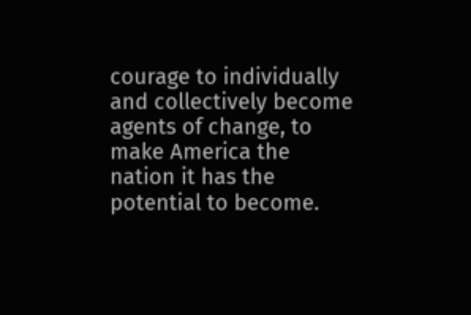courage to individually and collectively become agents of change, to make America the nation it has the potential to become.